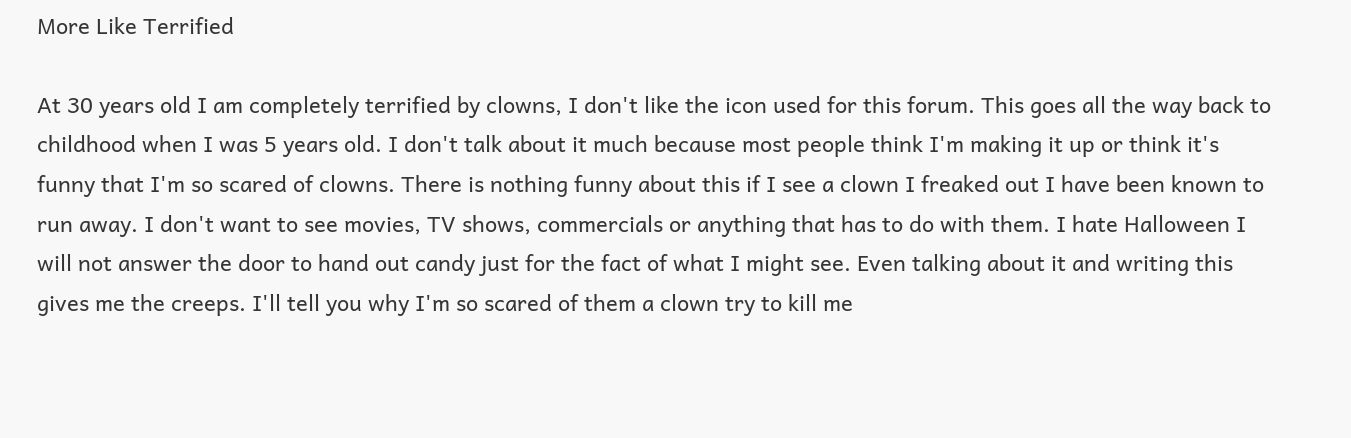More Like Terrified

At 30 years old I am completely terrified by clowns, I don't like the icon used for this forum. This goes all the way back to childhood when I was 5 years old. I don't talk about it much because most people think I'm making it up or think it's funny that I'm so scared of clowns. There is nothing funny about this if I see a clown I freaked out I have been known to run away. I don't want to see movies, TV shows, commercials or anything that has to do with them. I hate Halloween I will not answer the door to hand out candy just for the fact of what I might see. Even talking about it and writing this gives me the creeps. I'll tell you why I'm so scared of them a clown try to kill me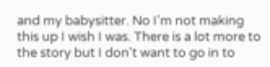and my babysitter. No I'm not making this up I wish I was. There is a lot more to the story but I don't want to go in to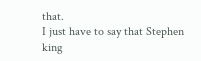that.
I just have to say that Stephen king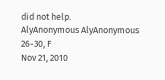did not help.
AlyAnonymous AlyAnonymous
26-30, F
Nov 21, 2010